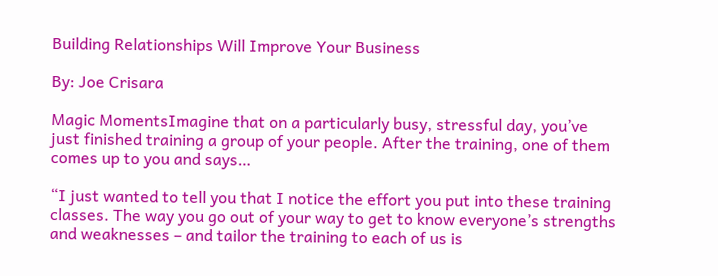Building Relationships Will Improve Your Business

By: Joe Crisara

Magic MomentsImagine that on a particularly busy, stressful day, you’ve just finished training a group of your people. After the training, one of them comes up to you and says…

“I just wanted to tell you that I notice the effort you put into these training classes. The way you go out of your way to get to know everyone’s strengths and weaknesses – and tailor the training to each of us is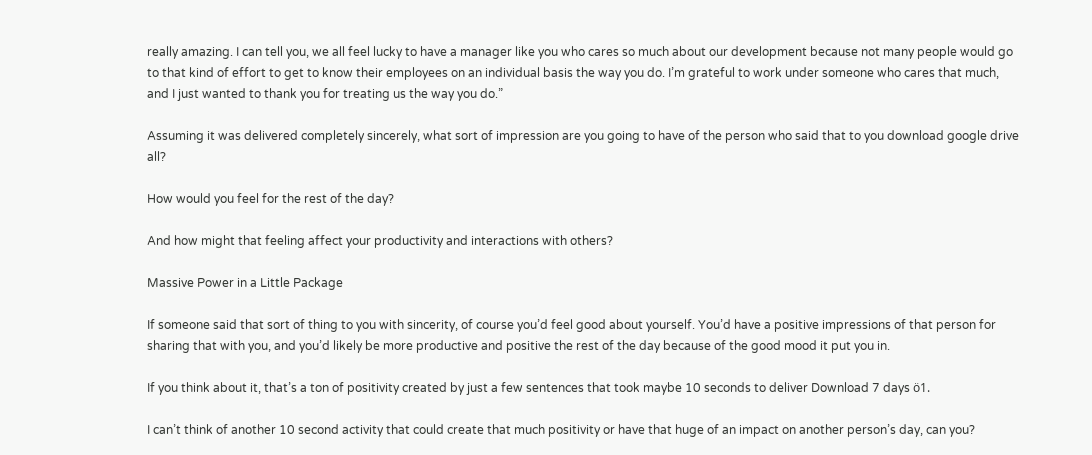really amazing. I can tell you, we all feel lucky to have a manager like you who cares so much about our development because not many people would go to that kind of effort to get to know their employees on an individual basis the way you do. I’m grateful to work under someone who cares that much, and I just wanted to thank you for treating us the way you do.”

Assuming it was delivered completely sincerely, what sort of impression are you going to have of the person who said that to you download google drive all?

How would you feel for the rest of the day?

And how might that feeling affect your productivity and interactions with others?

Massive Power in a Little Package

If someone said that sort of thing to you with sincerity, of course you’d feel good about yourself. You’d have a positive impressions of that person for sharing that with you, and you’d likely be more productive and positive the rest of the day because of the good mood it put you in.

If you think about it, that’s a ton of positivity created by just a few sentences that took maybe 10 seconds to deliver Download 7 days ö1.

I can’t think of another 10 second activity that could create that much positivity or have that huge of an impact on another person’s day, can you?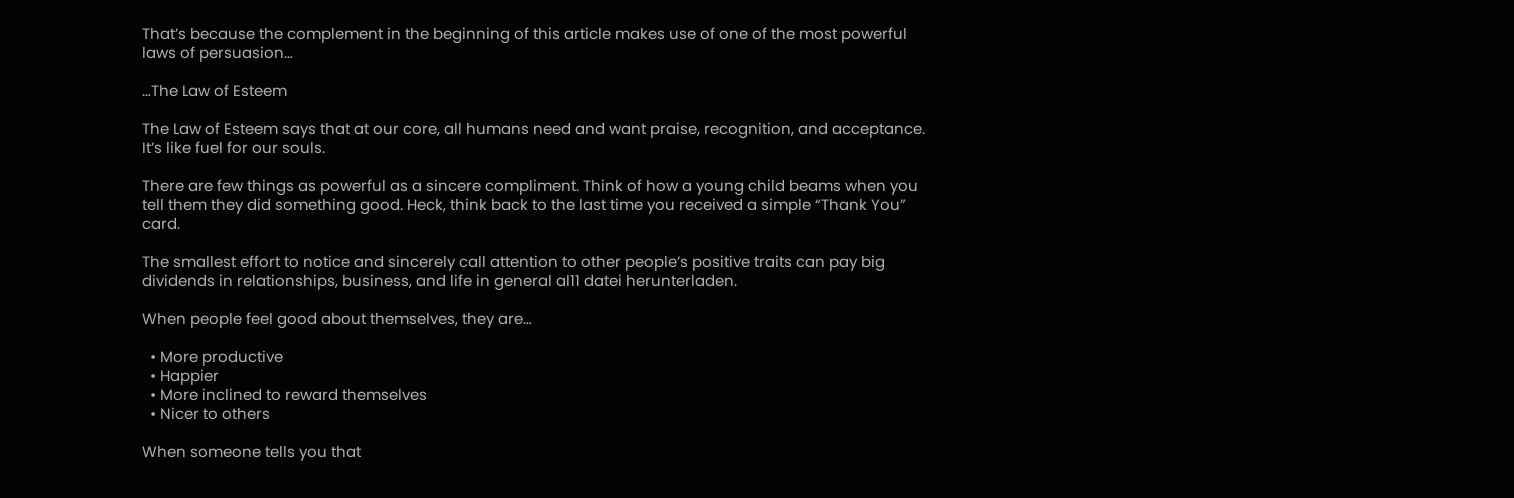That’s because the complement in the beginning of this article makes use of one of the most powerful laws of persuasion…

…The Law of Esteem

The Law of Esteem says that at our core, all humans need and want praise, recognition, and acceptance. It’s like fuel for our souls.

There are few things as powerful as a sincere compliment. Think of how a young child beams when you tell them they did something good. Heck, think back to the last time you received a simple “Thank You” card.

The smallest effort to notice and sincerely call attention to other people’s positive traits can pay big dividends in relationships, business, and life in general al11 datei herunterladen.

When people feel good about themselves, they are…

  • More productive
  • Happier
  • More inclined to reward themselves
  • Nicer to others

When someone tells you that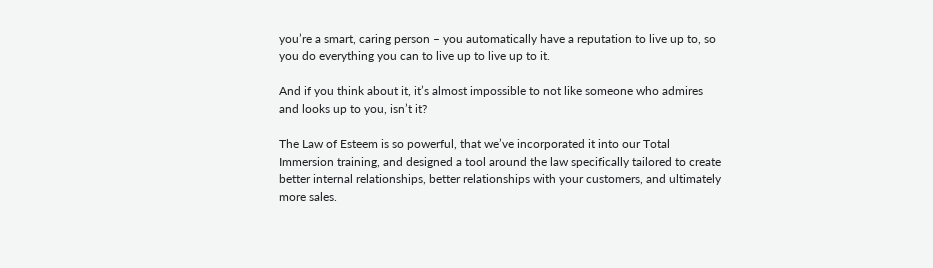you’re a smart, caring person – you automatically have a reputation to live up to, so you do everything you can to live up to live up to it.

And if you think about it, it’s almost impossible to not like someone who admires and looks up to you, isn’t it?

The Law of Esteem is so powerful, that we’ve incorporated it into our Total Immersion training, and designed a tool around the law specifically tailored to create better internal relationships, better relationships with your customers, and ultimately more sales.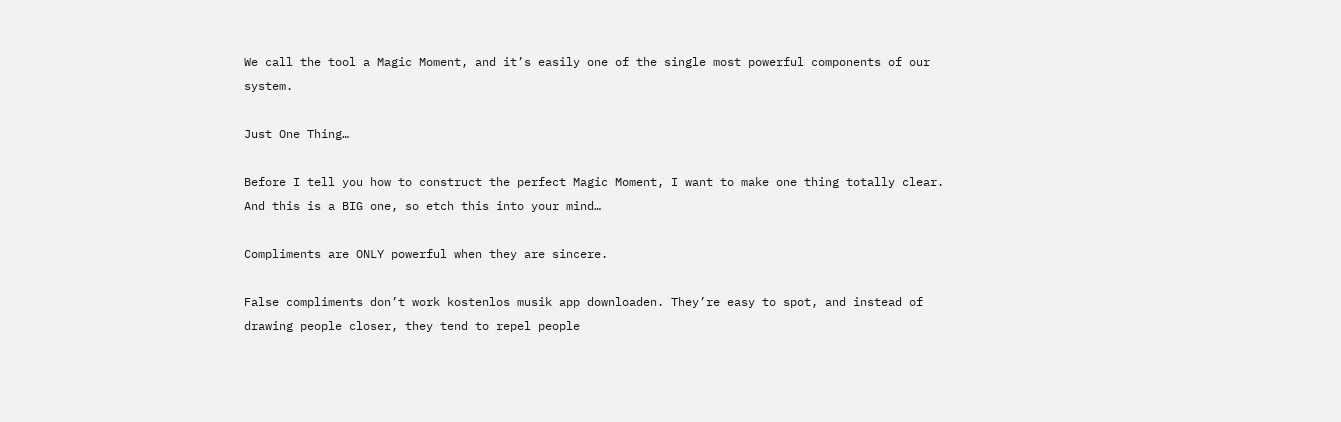We call the tool a Magic Moment, and it’s easily one of the single most powerful components of our system.

Just One Thing…

Before I tell you how to construct the perfect Magic Moment, I want to make one thing totally clear. And this is a BIG one, so etch this into your mind…

Compliments are ONLY powerful when they are sincere.

False compliments don’t work kostenlos musik app downloaden. They’re easy to spot, and instead of drawing people closer, they tend to repel people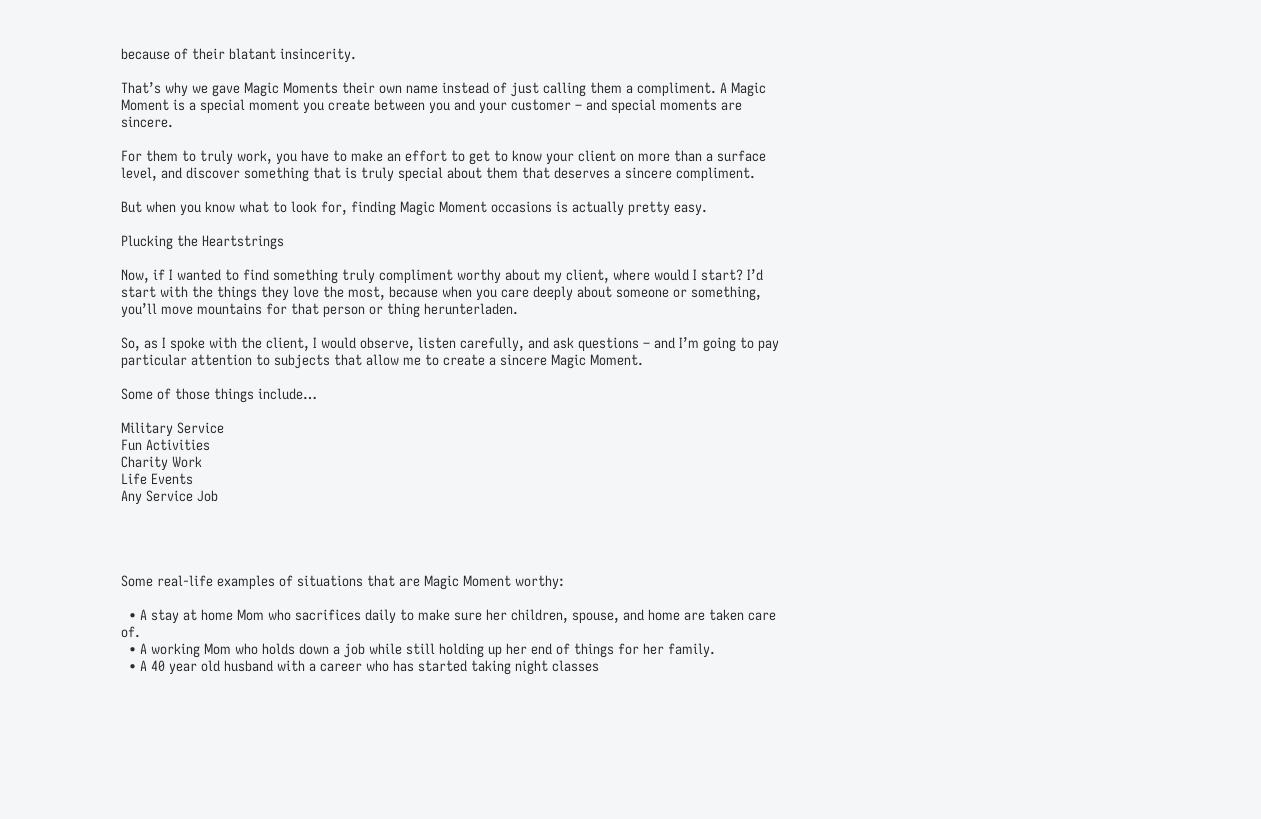because of their blatant insincerity.

That’s why we gave Magic Moments their own name instead of just calling them a compliment. A Magic Moment is a special moment you create between you and your customer – and special moments are sincere.

For them to truly work, you have to make an effort to get to know your client on more than a surface level, and discover something that is truly special about them that deserves a sincere compliment.

But when you know what to look for, finding Magic Moment occasions is actually pretty easy.

Plucking the Heartstrings

Now, if I wanted to find something truly compliment worthy about my client, where would I start? I’d start with the things they love the most, because when you care deeply about someone or something, you’ll move mountains for that person or thing herunterladen.

So, as I spoke with the client, I would observe, listen carefully, and ask questions – and I’m going to pay particular attention to subjects that allow me to create a sincere Magic Moment.

Some of those things include…

Military Service
Fun Activities
Charity Work
Life Events
Any Service Job




Some real-life examples of situations that are Magic Moment worthy:

  • A stay at home Mom who sacrifices daily to make sure her children, spouse, and home are taken care of.
  • A working Mom who holds down a job while still holding up her end of things for her family.
  • A 40 year old husband with a career who has started taking night classes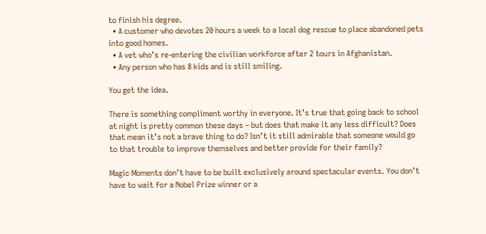to finish his degree.
  • A customer who devotes 20 hours a week to a local dog rescue to place abandoned pets into good homes.
  • A vet who’s re-entering the civilian workforce after 2 tours in Afghanistan.
  • Any person who has 8 kids and is still smiling.

You get the idea.

There is something compliment worthy in everyone. It’s true that going back to school at night is pretty common these days – but does that make it any less difficult? Does that mean it’s not a brave thing to do? Isn’t it still admirable that someone would go to that trouble to improve themselves and better provide for their family?

Magic Moments don’t have to be built exclusively around spectacular events. You don’t have to wait for a Nobel Prize winner or a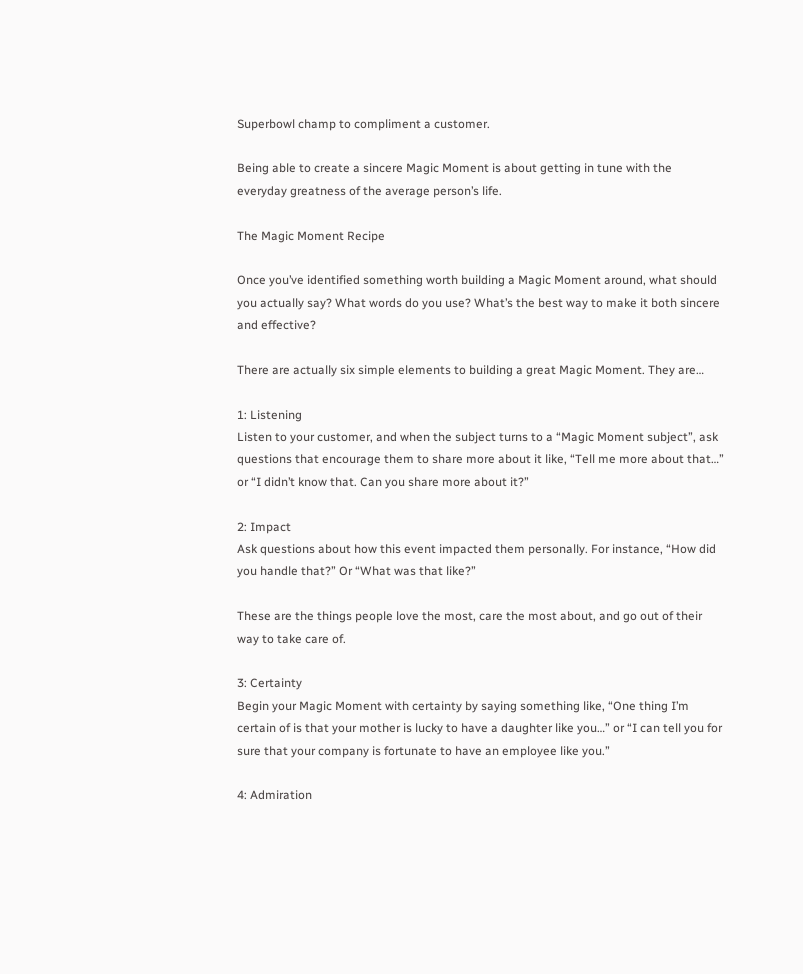Superbowl champ to compliment a customer.

Being able to create a sincere Magic Moment is about getting in tune with the everyday greatness of the average person’s life.

The Magic Moment Recipe

Once you’ve identified something worth building a Magic Moment around, what should you actually say? What words do you use? What’s the best way to make it both sincere and effective?

There are actually six simple elements to building a great Magic Moment. They are…

1: Listening
Listen to your customer, and when the subject turns to a “Magic Moment subject”, ask questions that encourage them to share more about it like, “Tell me more about that…” or “I didn’t know that. Can you share more about it?”

2: Impact
Ask questions about how this event impacted them personally. For instance, “How did you handle that?” Or “What was that like?”

These are the things people love the most, care the most about, and go out of their way to take care of.

3: Certainty
Begin your Magic Moment with certainty by saying something like, “One thing I’m certain of is that your mother is lucky to have a daughter like you…” or “I can tell you for sure that your company is fortunate to have an employee like you.”

4: Admiration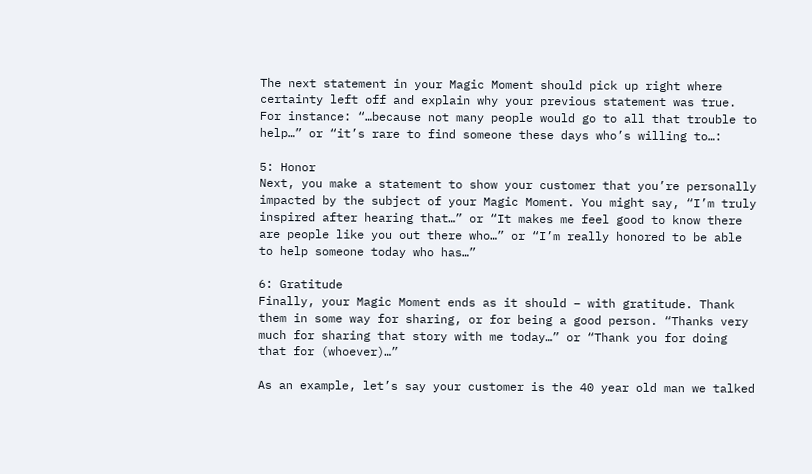The next statement in your Magic Moment should pick up right where certainty left off and explain why your previous statement was true. For instance: “…because not many people would go to all that trouble to help…” or “it’s rare to find someone these days who’s willing to…:

5: Honor
Next, you make a statement to show your customer that you’re personally impacted by the subject of your Magic Moment. You might say, “I’m truly inspired after hearing that…” or “It makes me feel good to know there are people like you out there who…” or “I’m really honored to be able to help someone today who has…”

6: Gratitude
Finally, your Magic Moment ends as it should – with gratitude. Thank them in some way for sharing, or for being a good person. “Thanks very much for sharing that story with me today…” or “Thank you for doing that for (whoever)…”

As an example, let’s say your customer is the 40 year old man we talked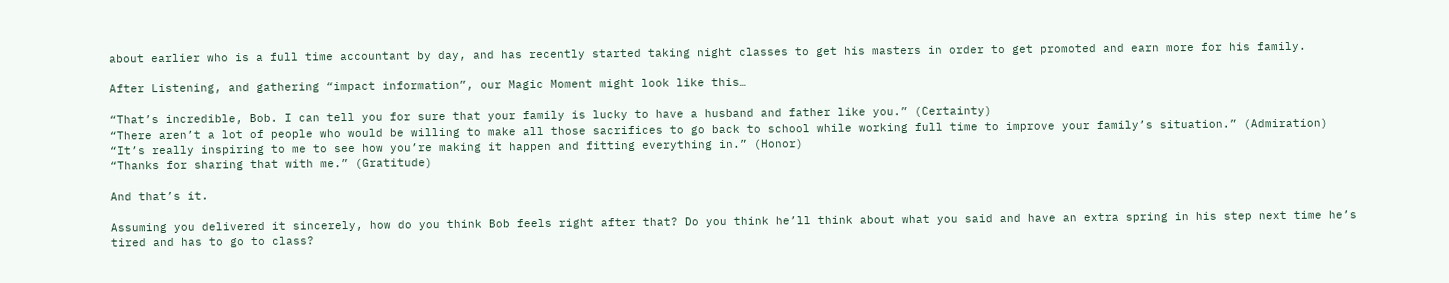about earlier who is a full time accountant by day, and has recently started taking night classes to get his masters in order to get promoted and earn more for his family.

After Listening, and gathering “impact information”, our Magic Moment might look like this…

“That’s incredible, Bob. I can tell you for sure that your family is lucky to have a husband and father like you.” (Certainty)
“There aren’t a lot of people who would be willing to make all those sacrifices to go back to school while working full time to improve your family’s situation.” (Admiration)
“It’s really inspiring to me to see how you’re making it happen and fitting everything in.” (Honor)
“Thanks for sharing that with me.” (Gratitude)

And that’s it.

Assuming you delivered it sincerely, how do you think Bob feels right after that? Do you think he’ll think about what you said and have an extra spring in his step next time he’s tired and has to go to class?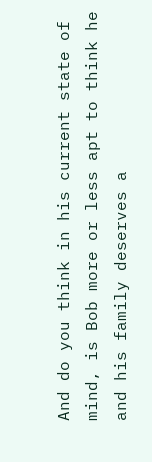And do you think in his current state of mind, is Bob more or less apt to think he and his family deserves a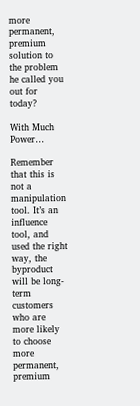more permanent, premium solution to the problem he called you out for today?

With Much Power…

Remember that this is not a manipulation tool. It’s an influence tool, and used the right way, the byproduct will be long-term customers who are more likely to choose more permanent, premium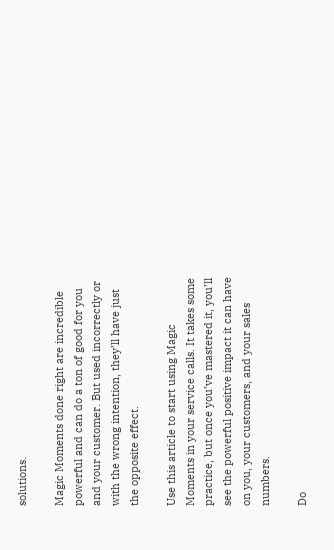solutions.

Magic Moments done right are incredible powerful and can do a ton of good for you and your customer. But used incorrectly or with the wrong intention, they’ll have just the opposite effect.

Use this article to start using Magic Moments in your service calls. It takes some practice, but once you’ve mastered it, you’ll see the powerful positive impact it can have on you, your customers, and your sales numbers.

Do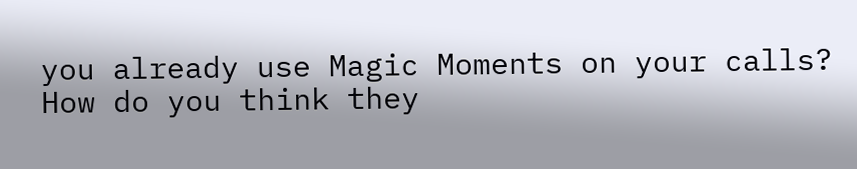you already use Magic Moments on your calls?
How do you think they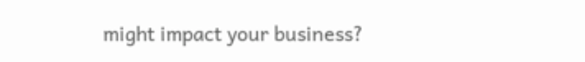might impact your business?